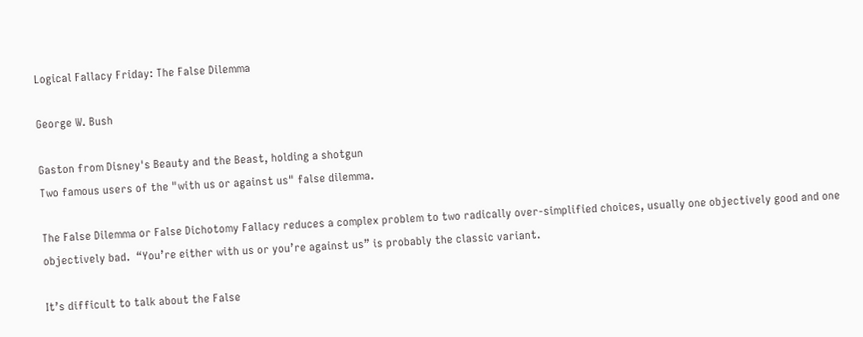Logical Fallacy Friday: The False Dilemma

George W. Bush

Gaston from Disney's Beauty and the Beast, holding a shotgun
Two famous users of the "with us or against us" false dilemma.

The False Dilemma or False Dichotomy Fallacy reduces a complex problem to two radically over-simplified choices, usually one objectively good and one objectively bad.  “You’re either with us or you’re against us” is probably the classic variant.

It’s difficult to talk about the False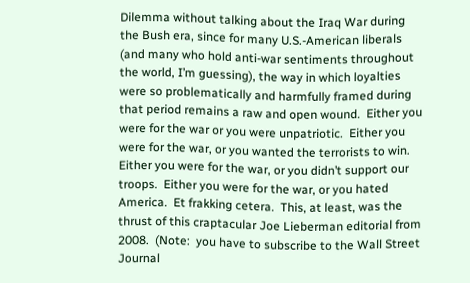Dilemma without talking about the Iraq War during the Bush era, since for many U.S.-American liberals (and many who hold anti-war sentiments throughout the world, I’m guessing), the way in which loyalties were so problematically and harmfully framed during that period remains a raw and open wound.  Either you were for the war or you were unpatriotic.  Either you were for the war, or you wanted the terrorists to win.  Either you were for the war, or you didn’t support our troops.  Either you were for the war, or you hated America.  Et frakking cetera.  This, at least, was the thrust of this craptacular Joe Lieberman editorial from 2008.  (Note:  you have to subscribe to the Wall Street Journal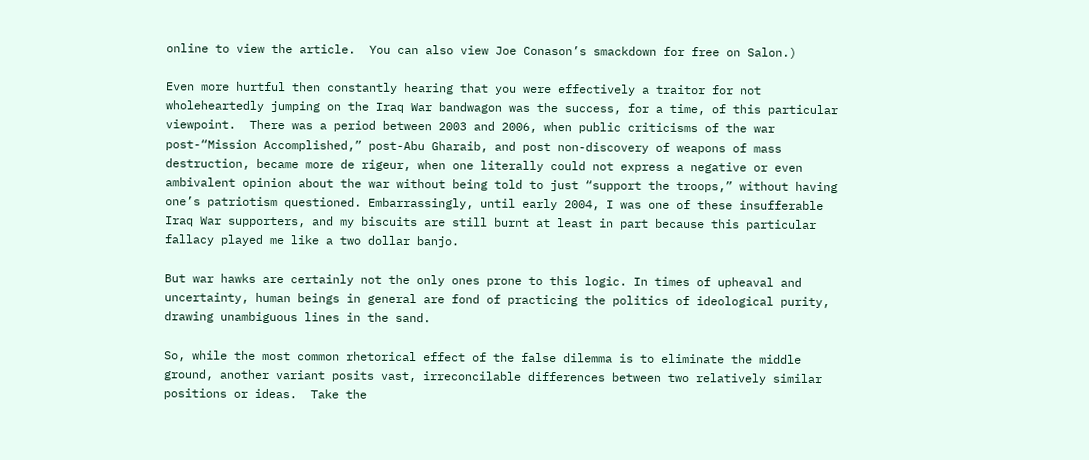online to view the article.  You can also view Joe Conason’s smackdown for free on Salon.)

Even more hurtful then constantly hearing that you were effectively a traitor for not wholeheartedly jumping on the Iraq War bandwagon was the success, for a time, of this particular viewpoint.  There was a period between 2003 and 2006, when public criticisms of the war post-“Mission Accomplished,” post-Abu Gharaib, and post non-discovery of weapons of mass destruction, became more de rigeur, when one literally could not express a negative or even ambivalent opinion about the war without being told to just “support the troops,” without having one’s patriotism questioned. Embarrassingly, until early 2004, I was one of these insufferable Iraq War supporters, and my biscuits are still burnt at least in part because this particular fallacy played me like a two dollar banjo.

But war hawks are certainly not the only ones prone to this logic. In times of upheaval and uncertainty, human beings in general are fond of practicing the politics of ideological purity, drawing unambiguous lines in the sand.

So, while the most common rhetorical effect of the false dilemma is to eliminate the middle ground, another variant posits vast, irreconcilable differences between two relatively similar positions or ideas.  Take the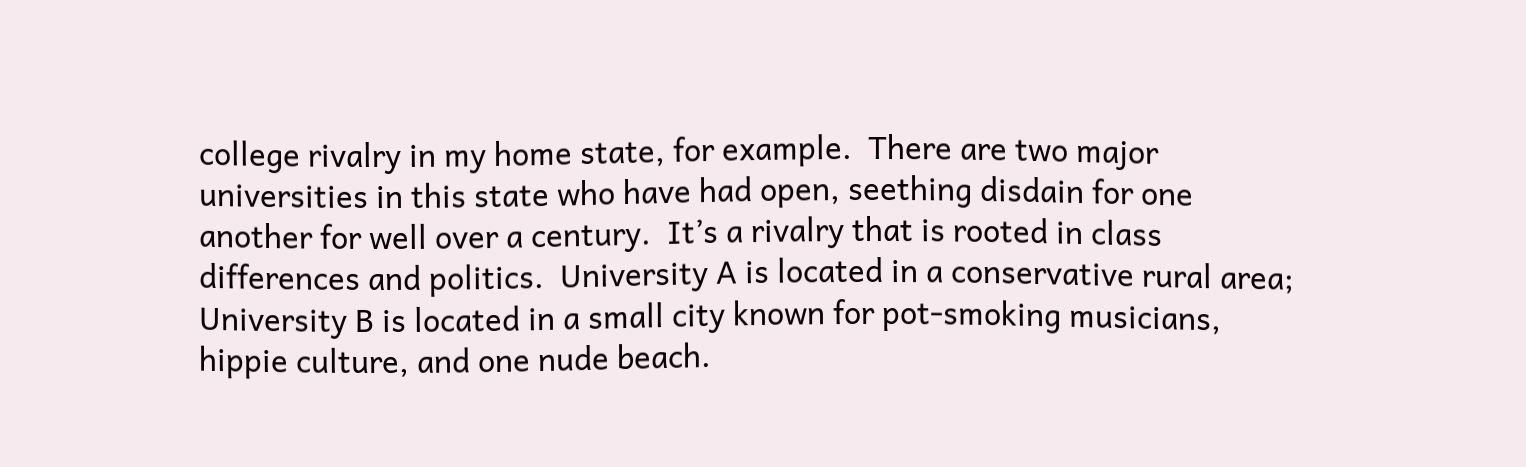college rivalry in my home state, for example.  There are two major universities in this state who have had open, seething disdain for one another for well over a century.  It’s a rivalry that is rooted in class differences and politics.  University A is located in a conservative rural area; University B is located in a small city known for pot-smoking musicians, hippie culture, and one nude beach.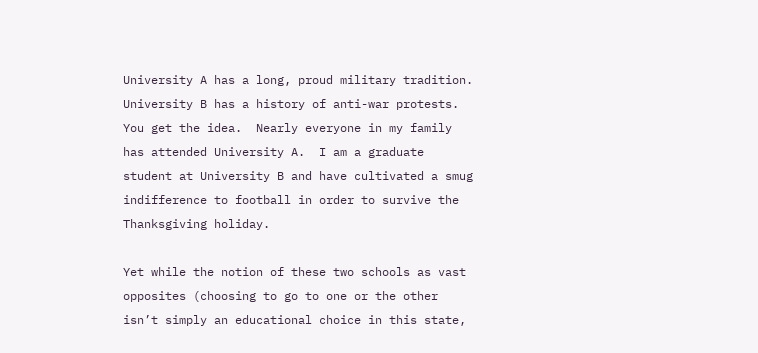University A has a long, proud military tradition.  University B has a history of anti-war protests.  You get the idea.  Nearly everyone in my family has attended University A.  I am a graduate student at University B and have cultivated a smug indifference to football in order to survive the Thanksgiving holiday.

Yet while the notion of these two schools as vast opposites (choosing to go to one or the other isn’t simply an educational choice in this state,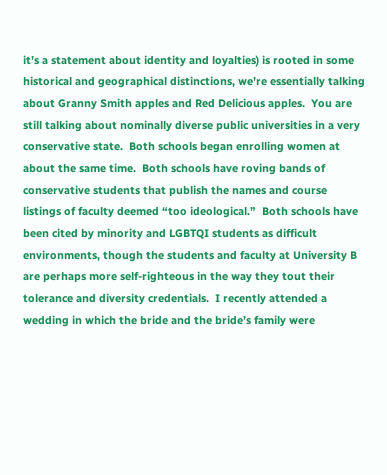it’s a statement about identity and loyalties) is rooted in some historical and geographical distinctions, we’re essentially talking about Granny Smith apples and Red Delicious apples.  You are still talking about nominally diverse public universities in a very conservative state.  Both schools began enrolling women at about the same time.  Both schools have roving bands of conservative students that publish the names and course listings of faculty deemed “too ideological.”  Both schools have been cited by minority and LGBTQI students as difficult environments, though the students and faculty at University B are perhaps more self-righteous in the way they tout their tolerance and diversity credentials.  I recently attended a wedding in which the bride and the bride’s family were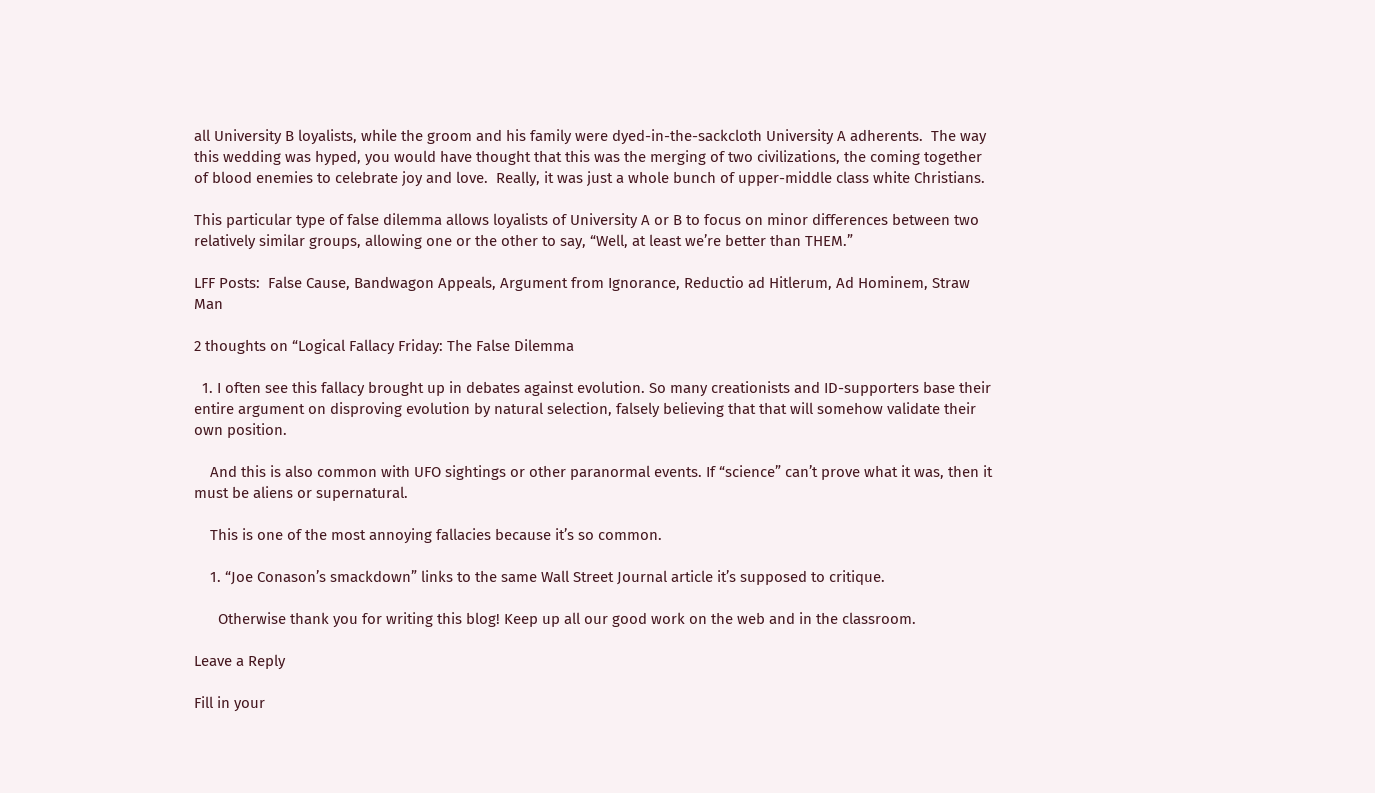all University B loyalists, while the groom and his family were dyed-in-the-sackcloth University A adherents.  The way this wedding was hyped, you would have thought that this was the merging of two civilizations, the coming together of blood enemies to celebrate joy and love.  Really, it was just a whole bunch of upper-middle class white Christians.

This particular type of false dilemma allows loyalists of University A or B to focus on minor differences between two relatively similar groups, allowing one or the other to say, “Well, at least we’re better than THEM.”

LFF Posts:  False Cause, Bandwagon Appeals, Argument from Ignorance, Reductio ad Hitlerum, Ad Hominem, Straw Man

2 thoughts on “Logical Fallacy Friday: The False Dilemma

  1. I often see this fallacy brought up in debates against evolution. So many creationists and ID-supporters base their entire argument on disproving evolution by natural selection, falsely believing that that will somehow validate their own position.

    And this is also common with UFO sightings or other paranormal events. If “science” can’t prove what it was, then it must be aliens or supernatural.

    This is one of the most annoying fallacies because it’s so common.

    1. “Joe Conason’s smackdown” links to the same Wall Street Journal article it’s supposed to critique.

      Otherwise thank you for writing this blog! Keep up all our good work on the web and in the classroom.

Leave a Reply

Fill in your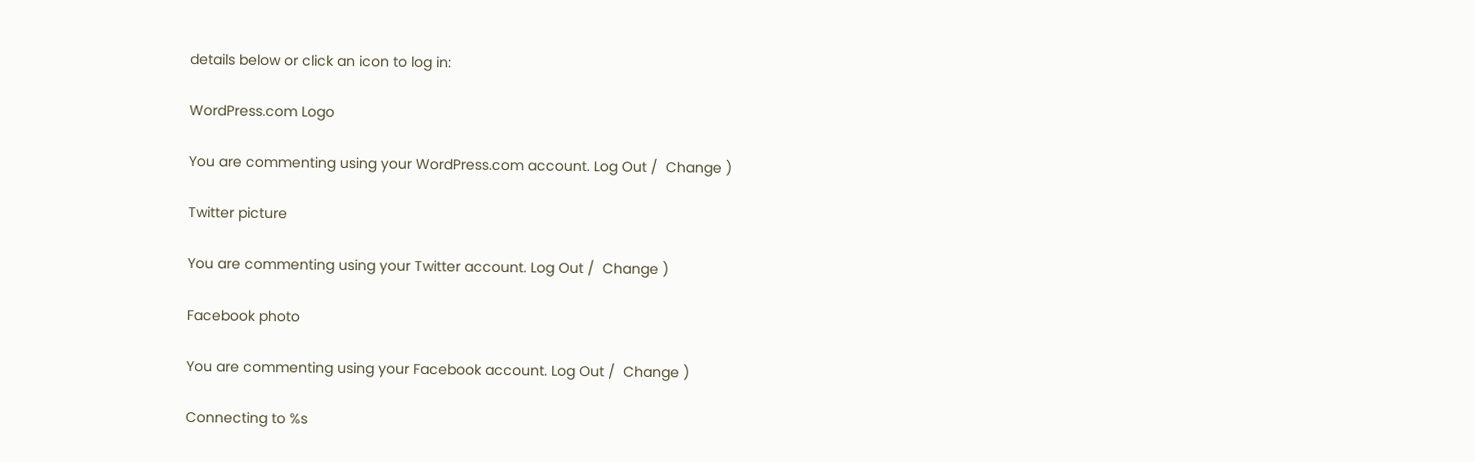details below or click an icon to log in:

WordPress.com Logo

You are commenting using your WordPress.com account. Log Out /  Change )

Twitter picture

You are commenting using your Twitter account. Log Out /  Change )

Facebook photo

You are commenting using your Facebook account. Log Out /  Change )

Connecting to %s